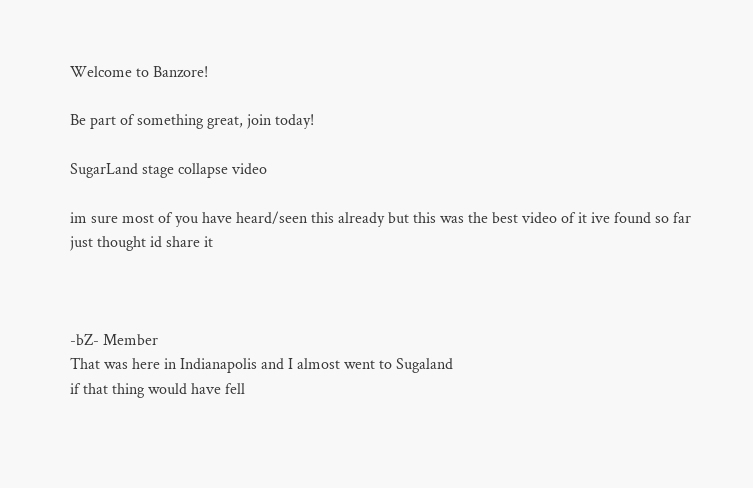Welcome to Banzore!

Be part of something great, join today!

SugarLand stage collapse video

im sure most of you have heard/seen this already but this was the best video of it ive found so far just thought id share it



-bZ- Member
That was here in Indianapolis and I almost went to Sugaland
if that thing would have fell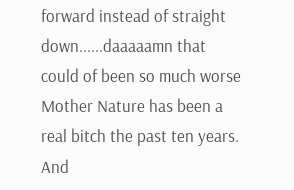forward instead of straight down......daaaaamn that could of been so much worse
Mother Nature has been a real bitch the past ten years. And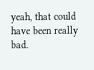yeah, that could have been really bad.